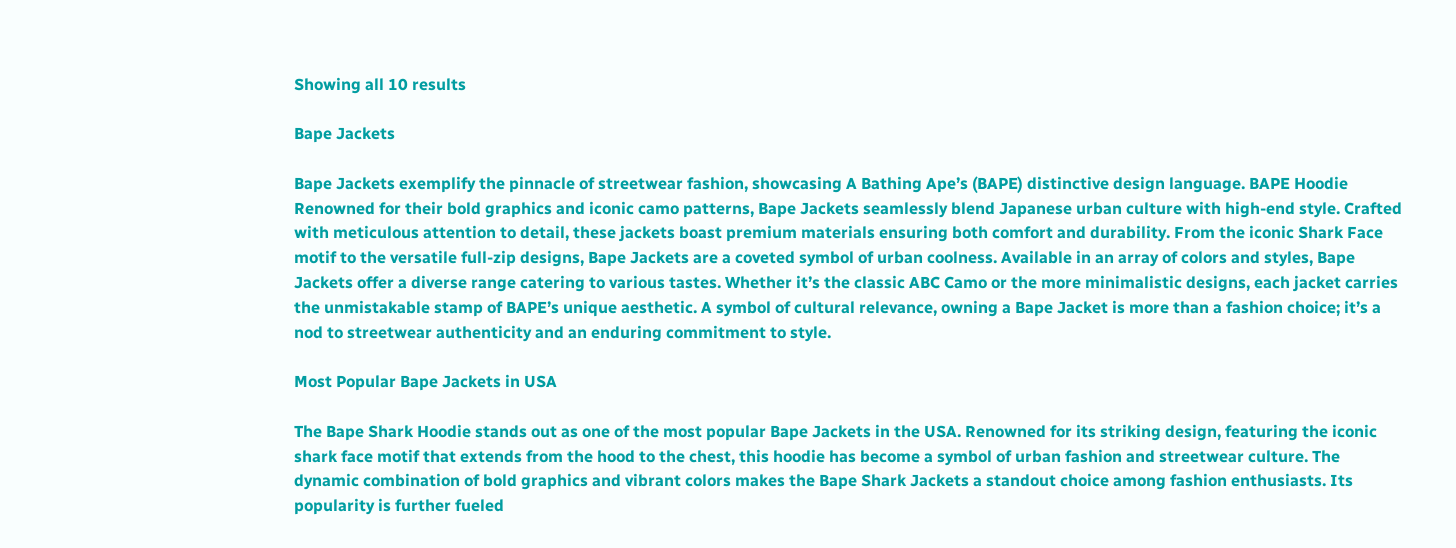Showing all 10 results

Bape Jackets

Bape Jackets exemplify the pinnacle of streetwear fashion, showcasing A Bathing Ape’s (BAPE) distinctive design language. BAPE Hoodie Renowned for their bold graphics and iconic camo patterns, Bape Jackets seamlessly blend Japanese urban culture with high-end style. Crafted with meticulous attention to detail, these jackets boast premium materials ensuring both comfort and durability. From the iconic Shark Face motif to the versatile full-zip designs, Bape Jackets are a coveted symbol of urban coolness. Available in an array of colors and styles, Bape Jackets offer a diverse range catering to various tastes. Whether it’s the classic ABC Camo or the more minimalistic designs, each jacket carries the unmistakable stamp of BAPE’s unique aesthetic. A symbol of cultural relevance, owning a Bape Jacket is more than a fashion choice; it’s a nod to streetwear authenticity and an enduring commitment to style.

Most Popular Bape Jackets in USA

The Bape Shark Hoodie stands out as one of the most popular Bape Jackets in the USA. Renowned for its striking design, featuring the iconic shark face motif that extends from the hood to the chest, this hoodie has become a symbol of urban fashion and streetwear culture. The dynamic combination of bold graphics and vibrant colors makes the Bape Shark Jackets a standout choice among fashion enthusiasts. Its popularity is further fueled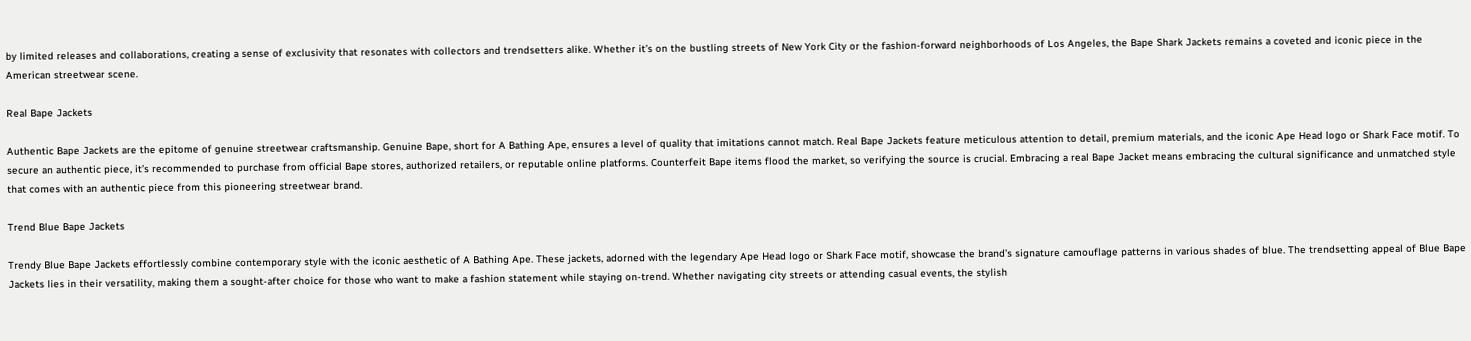by limited releases and collaborations, creating a sense of exclusivity that resonates with collectors and trendsetters alike. Whether it’s on the bustling streets of New York City or the fashion-forward neighborhoods of Los Angeles, the Bape Shark Jackets remains a coveted and iconic piece in the American streetwear scene.

Real Bape Jackets

Authentic Bape Jackets are the epitome of genuine streetwear craftsmanship. Genuine Bape, short for A Bathing Ape, ensures a level of quality that imitations cannot match. Real Bape Jackets feature meticulous attention to detail, premium materials, and the iconic Ape Head logo or Shark Face motif. To secure an authentic piece, it’s recommended to purchase from official Bape stores, authorized retailers, or reputable online platforms. Counterfeit Bape items flood the market, so verifying the source is crucial. Embracing a real Bape Jacket means embracing the cultural significance and unmatched style that comes with an authentic piece from this pioneering streetwear brand.

Trend Blue Bape Jackets

Trendy Blue Bape Jackets effortlessly combine contemporary style with the iconic aesthetic of A Bathing Ape. These jackets, adorned with the legendary Ape Head logo or Shark Face motif, showcase the brand’s signature camouflage patterns in various shades of blue. The trendsetting appeal of Blue Bape Jackets lies in their versatility, making them a sought-after choice for those who want to make a fashion statement while staying on-trend. Whether navigating city streets or attending casual events, the stylish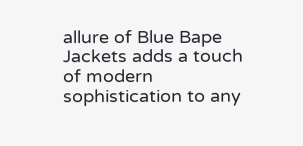allure of Blue Bape Jackets adds a touch of modern sophistication to any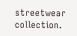streetwear collection.